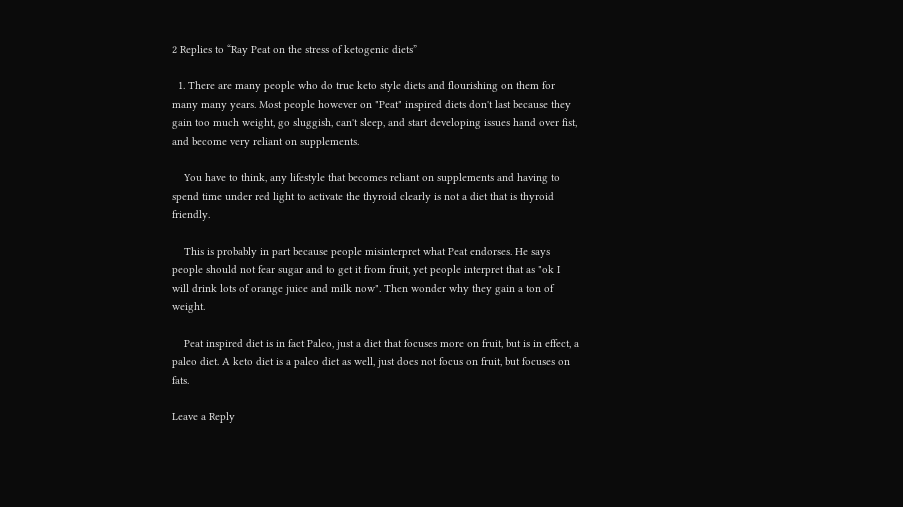2 Replies to “Ray Peat on the stress of ketogenic diets”

  1. There are many people who do true keto style diets and flourishing on them for many many years. Most people however on "Peat" inspired diets don't last because they gain too much weight, go sluggish, can't sleep, and start developing issues hand over fist, and become very reliant on supplements.

    You have to think, any lifestyle that becomes reliant on supplements and having to spend time under red light to activate the thyroid clearly is not a diet that is thyroid friendly.

    This is probably in part because people misinterpret what Peat endorses. He says people should not fear sugar and to get it from fruit, yet people interpret that as "ok I will drink lots of orange juice and milk now". Then wonder why they gain a ton of weight.

    Peat inspired diet is in fact Paleo, just a diet that focuses more on fruit, but is in effect, a paleo diet. A keto diet is a paleo diet as well, just does not focus on fruit, but focuses on fats.

Leave a Reply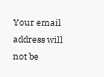Your email address will not be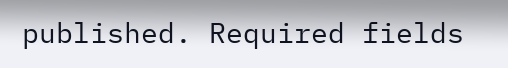published. Required fields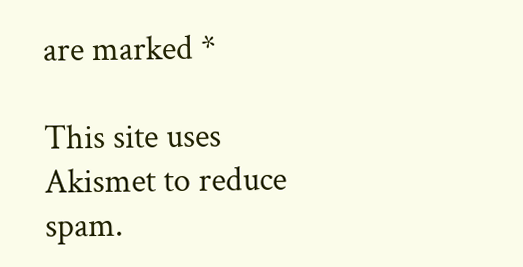are marked *

This site uses Akismet to reduce spam.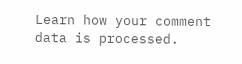Learn how your comment data is processed.